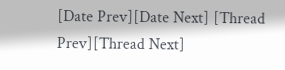[Date Prev][Date Next] [Thread Prev][Thread Next]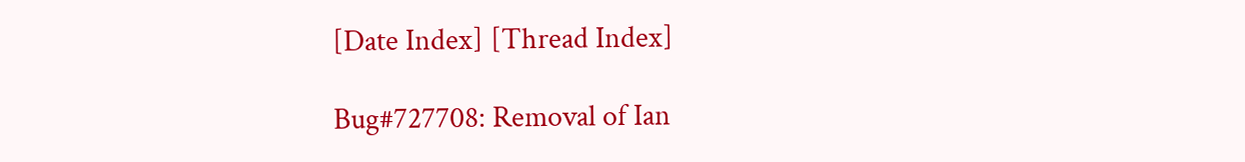[Date Index] [Thread Index]

Bug#727708: Removal of Ian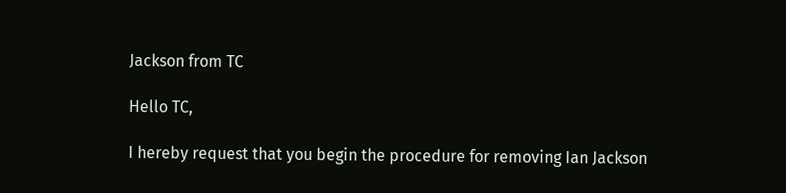Jackson from TC

Hello TC,

I hereby request that you begin the procedure for removing Ian Jackson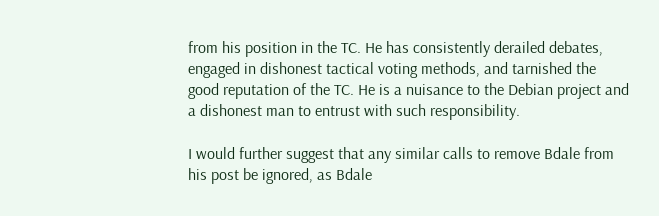from his position in the TC. He has consistently derailed debates, engaged in dishonest tactical voting methods, and tarnished the good reputation of the TC. He is a nuisance to the Debian project and a dishonest man to entrust with such responsibility.

I would further suggest that any similar calls to remove Bdale from his post be ignored, as Bdale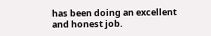has been doing an excellent and honest job.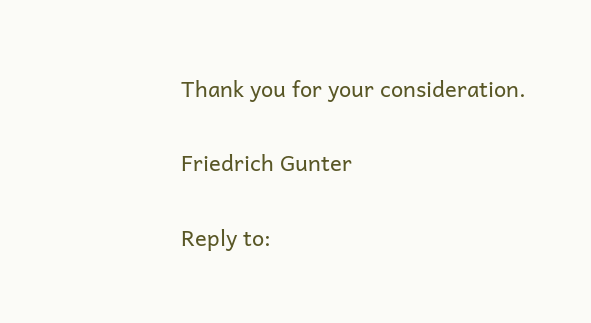Thank you for your consideration.

Friedrich Gunter

Reply to: